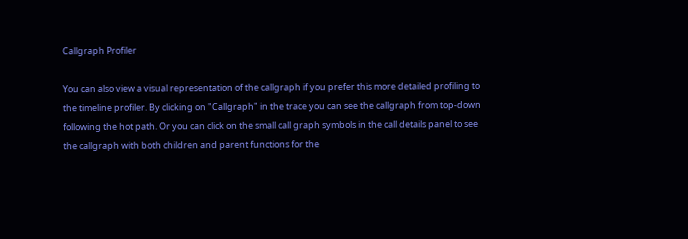Callgraph Profiler

You can also view a visual representation of the callgraph if you prefer this more detailed profiling to the timeline profiler. By clicking on "Callgraph" in the trace you can see the callgraph from top-down following the hot path. Or you can click on the small call graph symbols in the call details panel to see the callgraph with both children and parent functions for the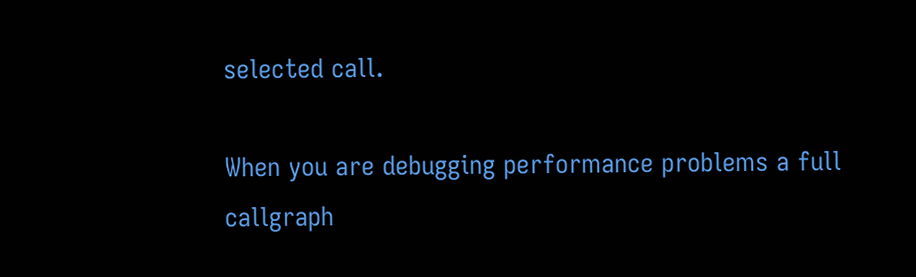selected call.

When you are debugging performance problems a full callgraph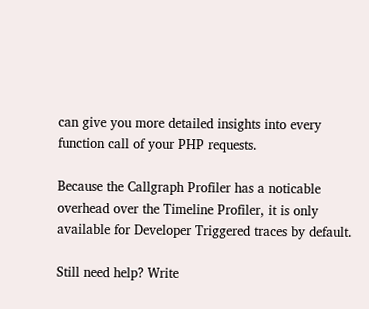can give you more detailed insights into every function call of your PHP requests.

Because the Callgraph Profiler has a noticable overhead over the Timeline Profiler, it is only available for Developer Triggered traces by default.

Still need help? Write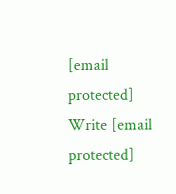[email protected] Write [email protected]